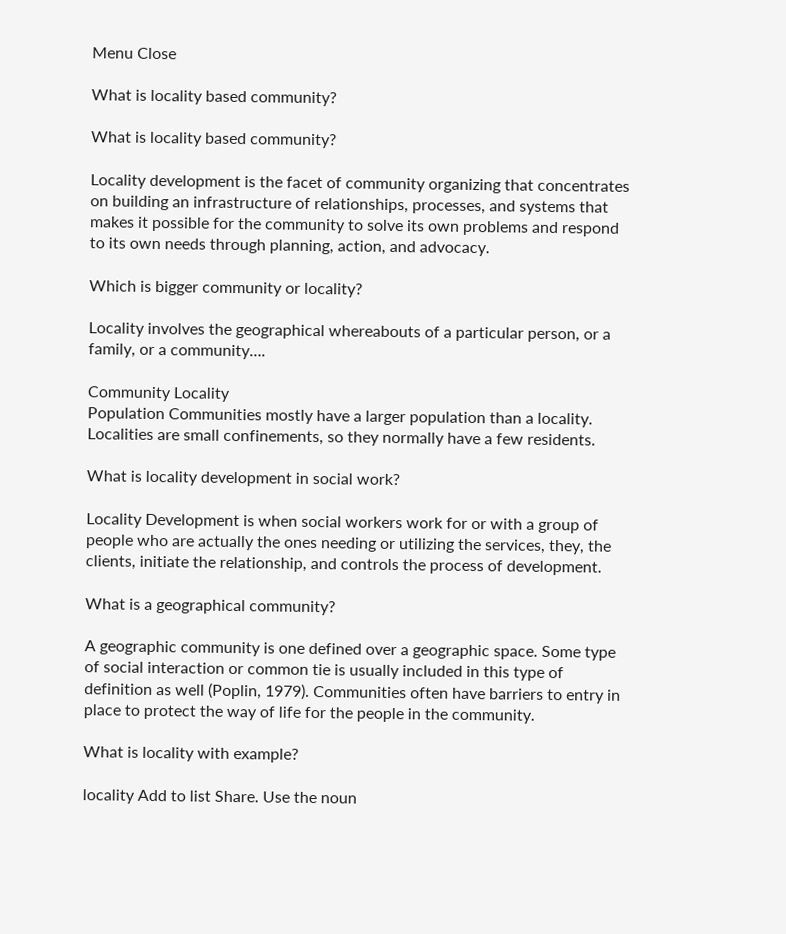Menu Close

What is locality based community?

What is locality based community?

Locality development is the facet of community organizing that concentrates on building an infrastructure of relationships, processes, and systems that makes it possible for the community to solve its own problems and respond to its own needs through planning, action, and advocacy.

Which is bigger community or locality?

Locality involves the geographical whereabouts of a particular person, or a family, or a community….

Community Locality
Population Communities mostly have a larger population than a locality. Localities are small confinements, so they normally have a few residents.

What is locality development in social work?

Locality Development is when social workers work for or with a group of people who are actually the ones needing or utilizing the services, they, the clients, initiate the relationship, and controls the process of development.

What is a geographical community?

A geographic community is one defined over a geographic space. Some type of social interaction or common tie is usually included in this type of definition as well (Poplin, 1979). Communities often have barriers to entry in place to protect the way of life for the people in the community.

What is locality with example?

locality Add to list Share. Use the noun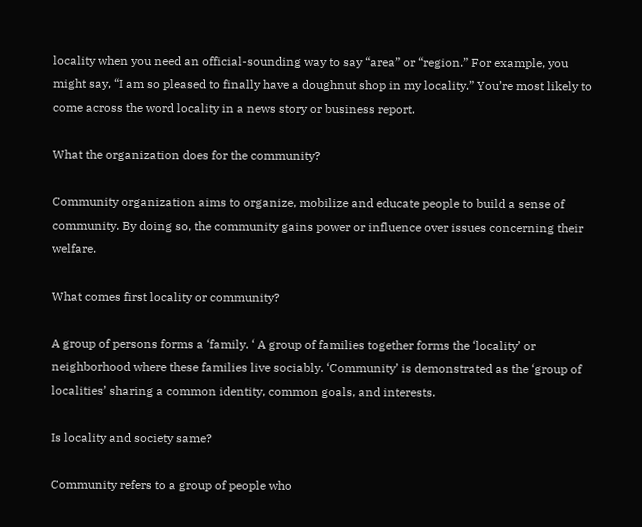locality when you need an official-sounding way to say “area” or “region.” For example, you might say, “I am so pleased to finally have a doughnut shop in my locality.” You’re most likely to come across the word locality in a news story or business report.

What the organization does for the community?

Community organization aims to organize, mobilize and educate people to build a sense of community. By doing so, the community gains power or influence over issues concerning their welfare.

What comes first locality or community?

A group of persons forms a ‘family. ‘ A group of families together forms the ‘locality’ or neighborhood where these families live sociably. ‘Community’ is demonstrated as the ‘group of localities’ sharing a common identity, common goals, and interests.

Is locality and society same?

Community refers to a group of people who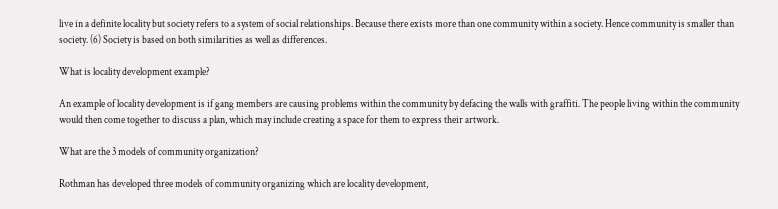live in a definite locality but society refers to a system of social relationships. Because there exists more than one community within a society. Hence community is smaller than society. (6) Society is based on both similarities as well as differences.

What is locality development example?

An example of locality development is if gang members are causing problems within the community by defacing the walls with graffiti. The people living within the community would then come together to discuss a plan, which may include creating a space for them to express their artwork.

What are the 3 models of community organization?

Rothman has developed three models of community organizing which are locality development,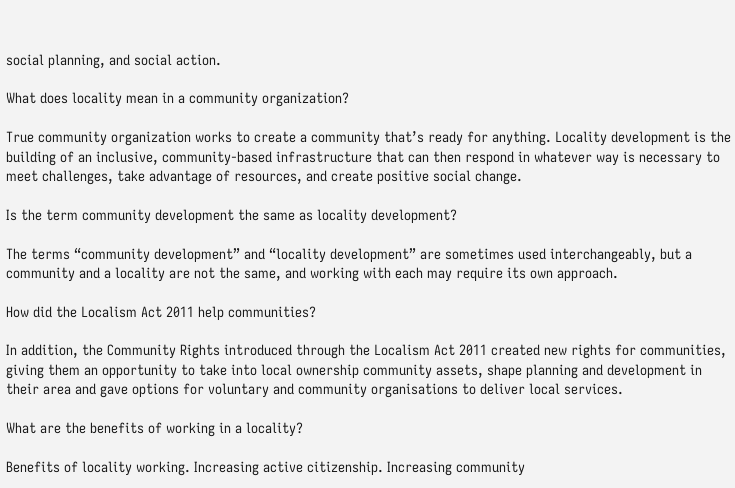social planning, and social action.

What does locality mean in a community organization?

True community organization works to create a community that’s ready for anything. Locality development is the building of an inclusive, community-based infrastructure that can then respond in whatever way is necessary to meet challenges, take advantage of resources, and create positive social change.

Is the term community development the same as locality development?

The terms “community development” and “locality development” are sometimes used interchangeably, but a community and a locality are not the same, and working with each may require its own approach.

How did the Localism Act 2011 help communities?

In addition, the Community Rights introduced through the Localism Act 2011 created new rights for communities, giving them an opportunity to take into local ownership community assets, shape planning and development in their area and gave options for voluntary and community organisations to deliver local services.

What are the benefits of working in a locality?

Benefits of locality working. Increasing active citizenship. Increasing community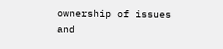ownership of issues and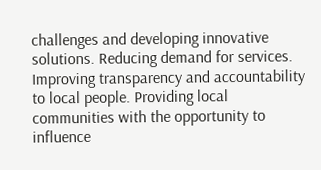challenges and developing innovative solutions. Reducing demand for services. Improving transparency and accountability to local people. Providing local communities with the opportunity to influence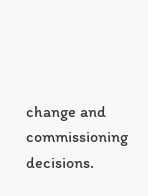change and commissioning decisions.